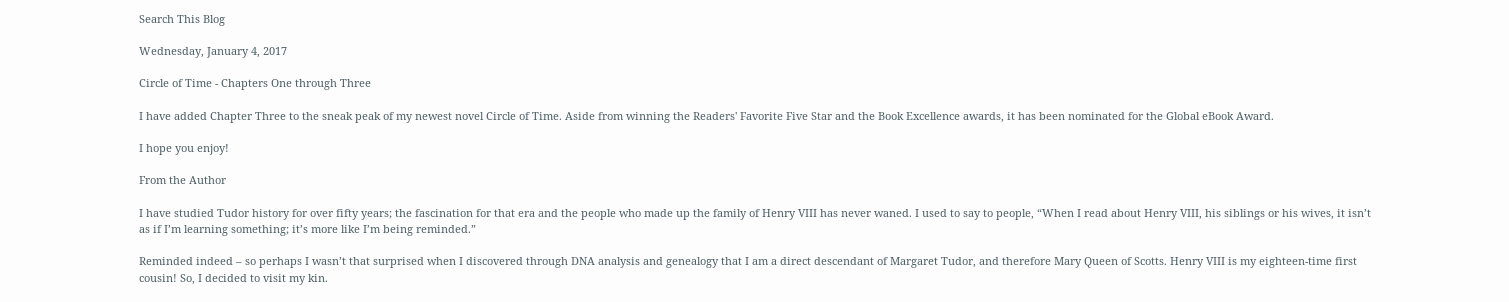Search This Blog

Wednesday, January 4, 2017

Circle of Time - Chapters One through Three

I have added Chapter Three to the sneak peak of my newest novel Circle of Time. Aside from winning the Readers' Favorite Five Star and the Book Excellence awards, it has been nominated for the Global eBook Award.

I hope you enjoy!

From the Author

I have studied Tudor history for over fifty years; the fascination for that era and the people who made up the family of Henry VIII has never waned. I used to say to people, “When I read about Henry VIII, his siblings or his wives, it isn’t as if I’m learning something; it’s more like I’m being reminded.”

Reminded indeed – so perhaps I wasn’t that surprised when I discovered through DNA analysis and genealogy that I am a direct descendant of Margaret Tudor, and therefore Mary Queen of Scotts. Henry VIII is my eighteen-time first cousin! So, I decided to visit my kin.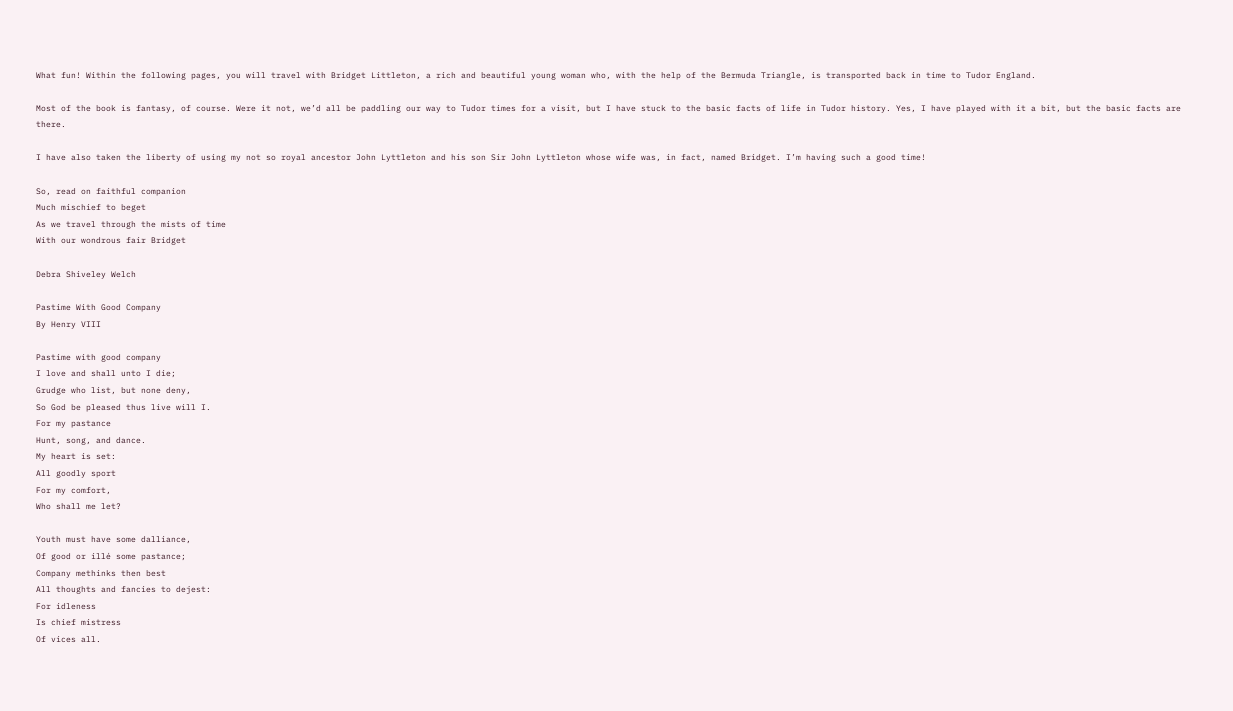What fun! Within the following pages, you will travel with Bridget Littleton, a rich and beautiful young woman who, with the help of the Bermuda Triangle, is transported back in time to Tudor England.

Most of the book is fantasy, of course. Were it not, we’d all be paddling our way to Tudor times for a visit, but I have stuck to the basic facts of life in Tudor history. Yes, I have played with it a bit, but the basic facts are there.

I have also taken the liberty of using my not so royal ancestor John Lyttleton and his son Sir John Lyttleton whose wife was, in fact, named Bridget. I’m having such a good time!

So, read on faithful companion
Much mischief to beget
As we travel through the mists of time
With our wondrous fair Bridget

Debra Shiveley Welch

Pastime With Good Company
By Henry VIII

Pastime with good company
I love and shall unto I die;
Grudge who list, but none deny,
So God be pleased thus live will I.
For my pastance
Hunt, song, and dance.
My heart is set:
All goodly sport
For my comfort,
Who shall me let?

Youth must have some dalliance,
Of good or illé some pastance;
Company methinks then best
All thoughts and fancies to dejest:
For idleness
Is chief mistress
Of vices all.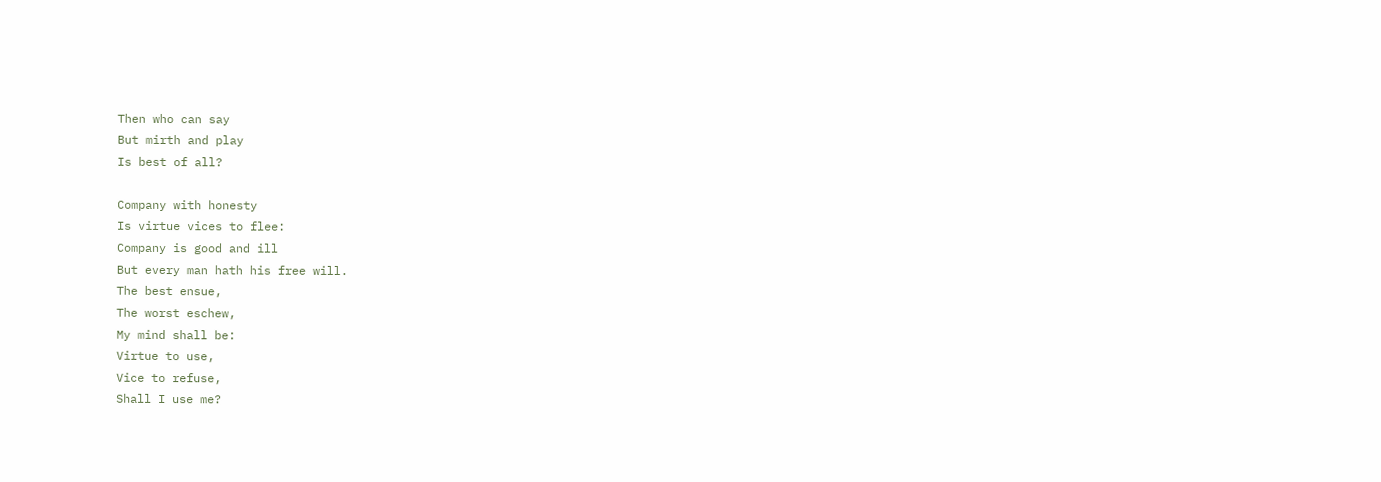Then who can say
But mirth and play
Is best of all?

Company with honesty
Is virtue vices to flee:
Company is good and ill
But every man hath his free will.
The best ensue,
The worst eschew,
My mind shall be:
Virtue to use,
Vice to refuse,
Shall I use me?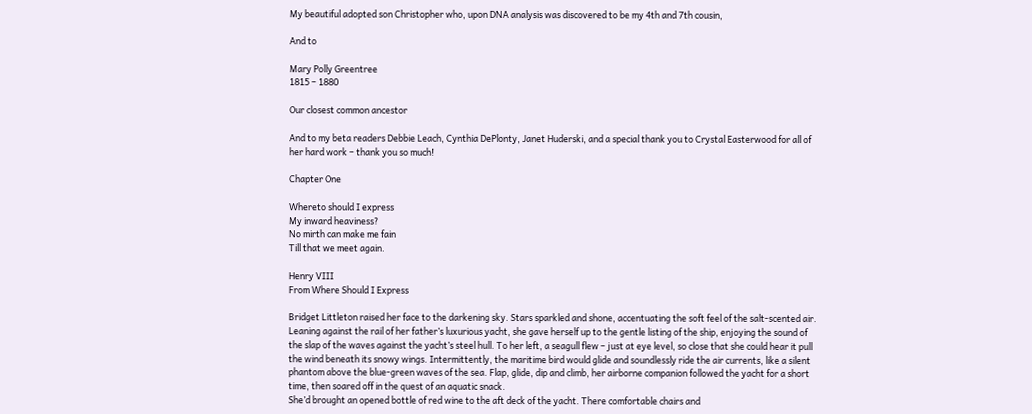My beautiful adopted son Christopher who, upon DNA analysis was discovered to be my 4th and 7th cousin,

And to

Mary Polly Greentree
1815 – 1880

Our closest common ancestor

And to my beta readers Debbie Leach, Cynthia DePlonty, Janet Huderski, and a special thank you to Crystal Easterwood for all of her hard work – thank you so much!

Chapter One

Whereto should I express
My inward heaviness?
No mirth can make me fain
Till that we meet again.

Henry VIII
From Where Should I Express

Bridget Littleton raised her face to the darkening sky. Stars sparkled and shone, accentuating the soft feel of the salt-scented air. Leaning against the rail of her father’s luxurious yacht, she gave herself up to the gentle listing of the ship, enjoying the sound of the slap of the waves against the yacht’s steel hull. To her left, a seagull flew – just at eye level, so close that she could hear it pull the wind beneath its snowy wings. Intermittently, the maritime bird would glide and soundlessly ride the air currents, like a silent phantom above the blue-green waves of the sea. Flap, glide, dip and climb, her airborne companion followed the yacht for a short time, then soared off in the quest of an aquatic snack.
She’d brought an opened bottle of red wine to the aft deck of the yacht. There comfortable chairs and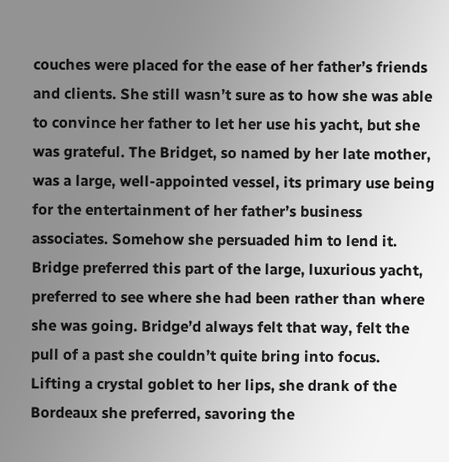couches were placed for the ease of her father’s friends and clients. She still wasn’t sure as to how she was able to convince her father to let her use his yacht, but she was grateful. The Bridget, so named by her late mother, was a large, well-appointed vessel, its primary use being for the entertainment of her father’s business associates. Somehow she persuaded him to lend it.
Bridge preferred this part of the large, luxurious yacht, preferred to see where she had been rather than where she was going. Bridge’d always felt that way, felt the pull of a past she couldn’t quite bring into focus.
Lifting a crystal goblet to her lips, she drank of the Bordeaux she preferred, savoring the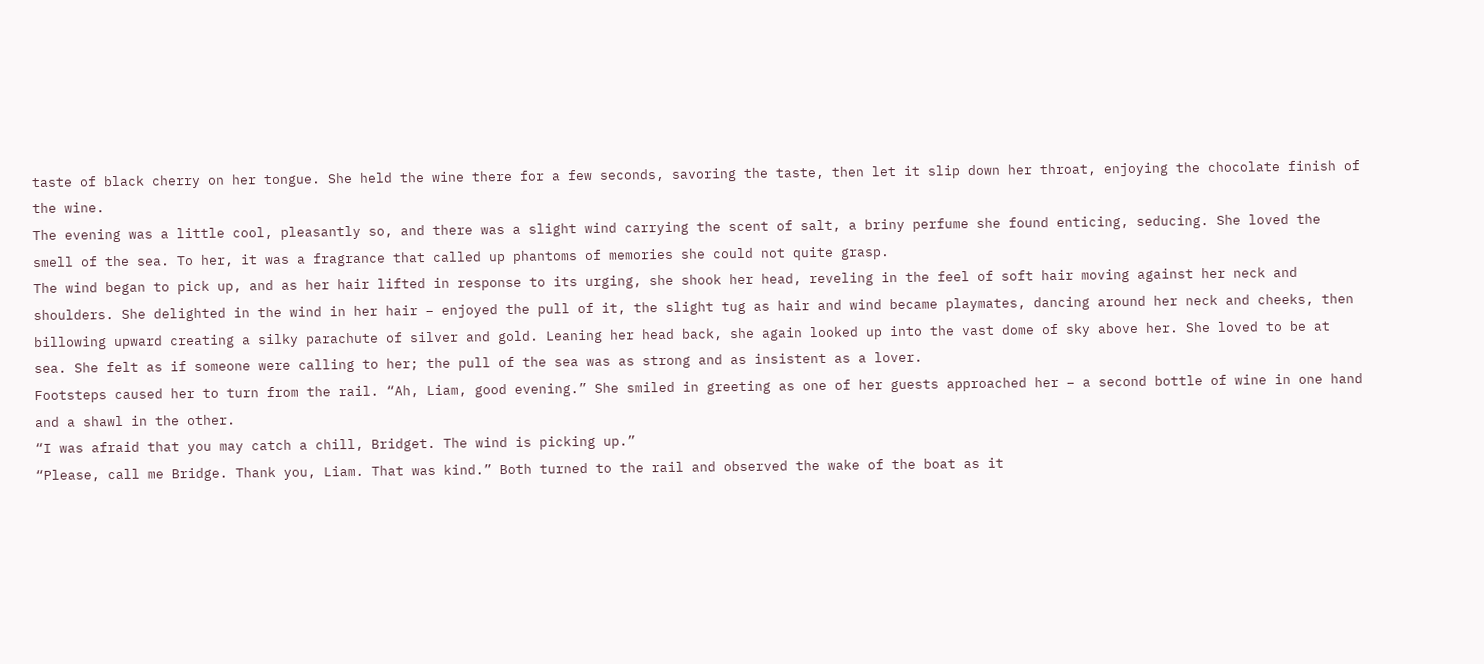taste of black cherry on her tongue. She held the wine there for a few seconds, savoring the taste, then let it slip down her throat, enjoying the chocolate finish of the wine.
The evening was a little cool, pleasantly so, and there was a slight wind carrying the scent of salt, a briny perfume she found enticing, seducing. She loved the smell of the sea. To her, it was a fragrance that called up phantoms of memories she could not quite grasp.
The wind began to pick up, and as her hair lifted in response to its urging, she shook her head, reveling in the feel of soft hair moving against her neck and shoulders. She delighted in the wind in her hair – enjoyed the pull of it, the slight tug as hair and wind became playmates, dancing around her neck and cheeks, then billowing upward creating a silky parachute of silver and gold. Leaning her head back, she again looked up into the vast dome of sky above her. She loved to be at sea. She felt as if someone were calling to her; the pull of the sea was as strong and as insistent as a lover.
Footsteps caused her to turn from the rail. “Ah, Liam, good evening.” She smiled in greeting as one of her guests approached her – a second bottle of wine in one hand and a shawl in the other.
“I was afraid that you may catch a chill, Bridget. The wind is picking up.”
“Please, call me Bridge. Thank you, Liam. That was kind.” Both turned to the rail and observed the wake of the boat as it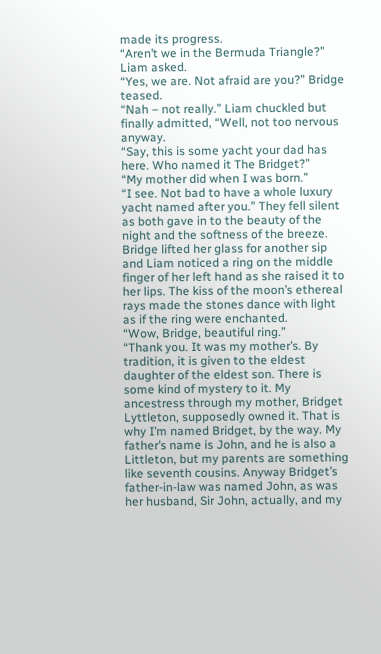made its progress.
“Aren’t we in the Bermuda Triangle?” Liam asked.
“Yes, we are. Not afraid are you?” Bridge teased.
“Nah – not really.” Liam chuckled but finally admitted, “Well, not too nervous anyway.
“Say, this is some yacht your dad has here. Who named it The Bridget?”
“My mother did when I was born.”
“I see. Not bad to have a whole luxury yacht named after you.” They fell silent as both gave in to the beauty of the night and the softness of the breeze. Bridge lifted her glass for another sip and Liam noticed a ring on the middle finger of her left hand as she raised it to her lips. The kiss of the moon’s ethereal rays made the stones dance with light as if the ring were enchanted.
“Wow, Bridge, beautiful ring.”
“Thank you. It was my mother’s. By tradition, it is given to the eldest daughter of the eldest son. There is some kind of mystery to it. My ancestress through my mother, Bridget Lyttleton, supposedly owned it. That is why I’m named Bridget, by the way. My father’s name is John, and he is also a Littleton, but my parents are something like seventh cousins. Anyway Bridget’s father-in-law was named John, as was her husband, Sir John, actually, and my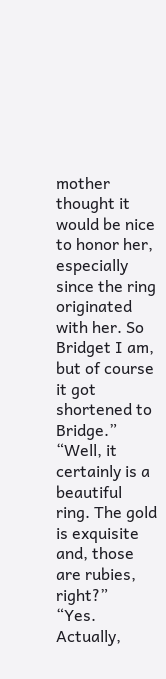mother thought it would be nice to honor her, especially since the ring originated with her. So Bridget I am, but of course it got shortened to Bridge.”
“Well, it certainly is a beautiful ring. The gold is exquisite and, those are rubies, right?”
“Yes. Actually,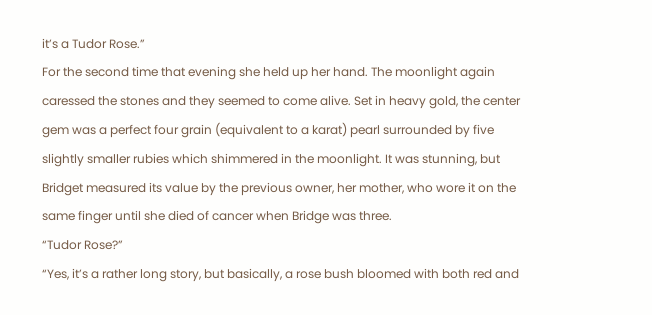it’s a Tudor Rose.”
For the second time that evening she held up her hand. The moonlight again caressed the stones and they seemed to come alive. Set in heavy gold, the center gem was a perfect four grain (equivalent to a karat) pearl surrounded by five slightly smaller rubies which shimmered in the moonlight. It was stunning, but Bridget measured its value by the previous owner, her mother, who wore it on the same finger until she died of cancer when Bridge was three.
“Tudor Rose?”
“Yes, it’s a rather long story, but basically, a rose bush bloomed with both red and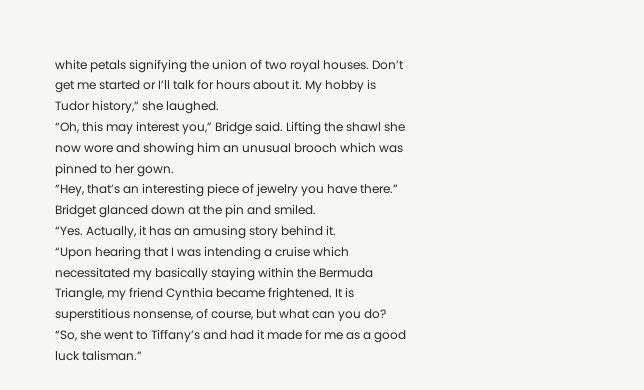white petals signifying the union of two royal houses. Don’t get me started or I’ll talk for hours about it. My hobby is Tudor history,” she laughed.
“Oh, this may interest you,” Bridge said. Lifting the shawl she now wore and showing him an unusual brooch which was pinned to her gown.
“Hey, that’s an interesting piece of jewelry you have there.”
Bridget glanced down at the pin and smiled.
“Yes. Actually, it has an amusing story behind it.
“Upon hearing that I was intending a cruise which necessitated my basically staying within the Bermuda Triangle, my friend Cynthia became frightened. It is superstitious nonsense, of course, but what can you do?
“So, she went to Tiffany’s and had it made for me as a good luck talisman.”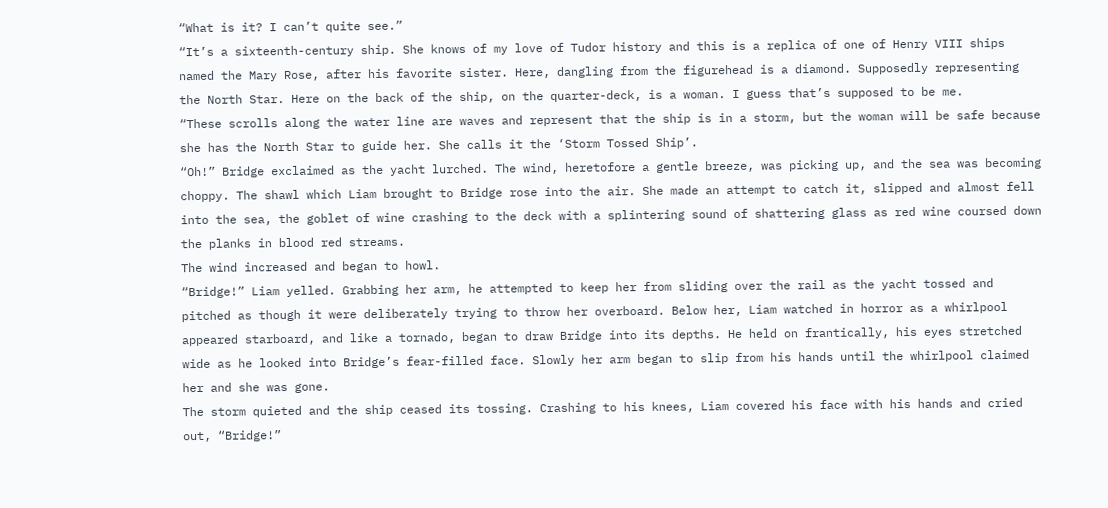“What is it? I can’t quite see.”
“It’s a sixteenth-century ship. She knows of my love of Tudor history and this is a replica of one of Henry VIII ships named the Mary Rose, after his favorite sister. Here, dangling from the figurehead is a diamond. Supposedly representing the North Star. Here on the back of the ship, on the quarter-deck, is a woman. I guess that’s supposed to be me.
“These scrolls along the water line are waves and represent that the ship is in a storm, but the woman will be safe because she has the North Star to guide her. She calls it the ‘Storm Tossed Ship’.
“Oh!” Bridge exclaimed as the yacht lurched. The wind, heretofore a gentle breeze, was picking up, and the sea was becoming choppy. The shawl which Liam brought to Bridge rose into the air. She made an attempt to catch it, slipped and almost fell into the sea, the goblet of wine crashing to the deck with a splintering sound of shattering glass as red wine coursed down the planks in blood red streams.
The wind increased and began to howl.
“Bridge!” Liam yelled. Grabbing her arm, he attempted to keep her from sliding over the rail as the yacht tossed and pitched as though it were deliberately trying to throw her overboard. Below her, Liam watched in horror as a whirlpool appeared starboard, and like a tornado, began to draw Bridge into its depths. He held on frantically, his eyes stretched wide as he looked into Bridge’s fear-filled face. Slowly her arm began to slip from his hands until the whirlpool claimed her and she was gone.
The storm quieted and the ship ceased its tossing. Crashing to his knees, Liam covered his face with his hands and cried out, “Bridge!”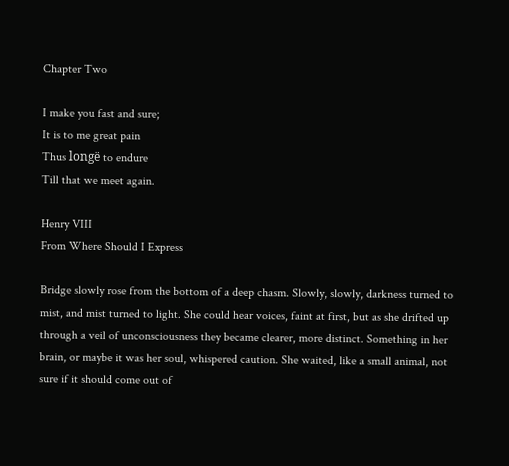Chapter Two

I make you fast and sure;
It is to me great pain
Thus longë to endure
Till that we meet again.

Henry VIII
From Where Should I Express

Bridge slowly rose from the bottom of a deep chasm. Slowly, slowly, darkness turned to mist, and mist turned to light. She could hear voices, faint at first, but as she drifted up through a veil of unconsciousness they became clearer, more distinct. Something in her brain, or maybe it was her soul, whispered caution. She waited, like a small animal, not sure if it should come out of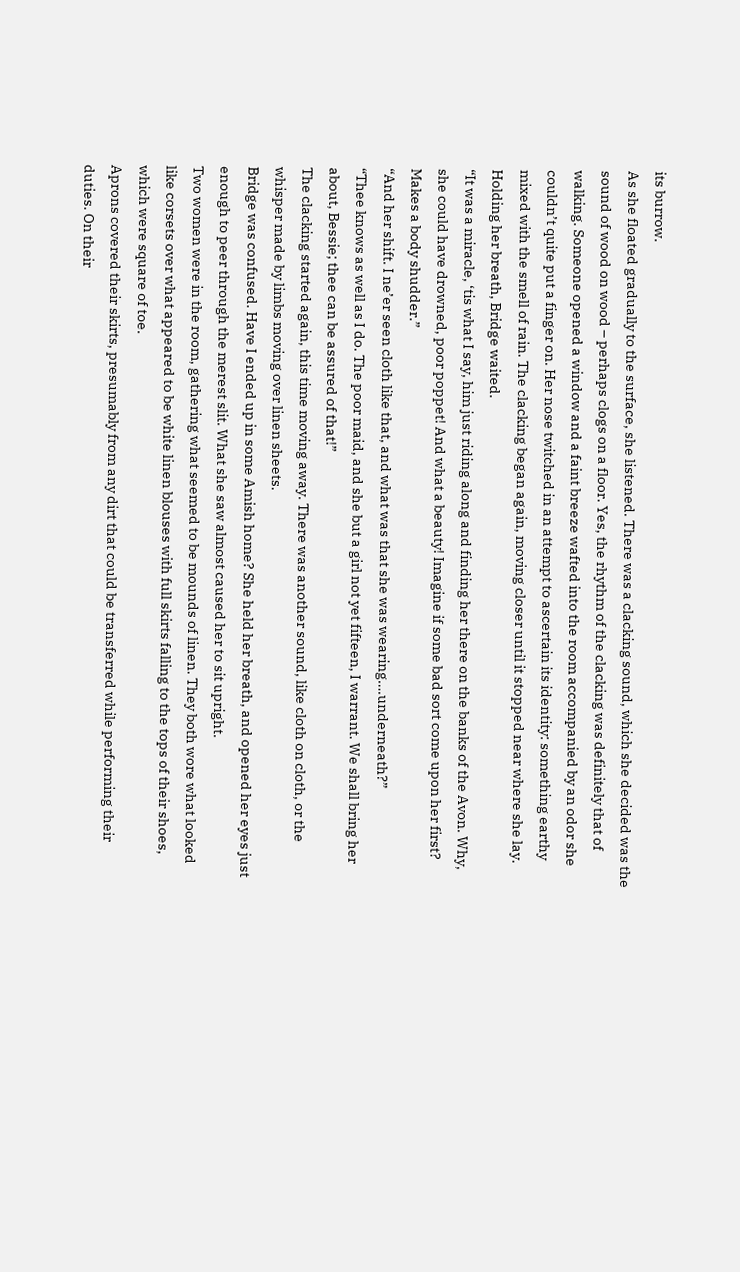its burrow.
As she floated gradually to the surface, she listened. There was a clacking sound, which she decided was the sound of wood on wood – perhaps clogs on a floor. Yes, the rhythm of the clacking was definitely that of walking. Someone opened a window and a faint breeze wafted into the room accompanied by an odor she couldn’t quite put a finger on. Her nose twitched in an attempt to ascertain its identity: something earthy mixed with the smell of rain. The clacking began again, moving closer until it stopped near where she lay. Holding her breath, Bridge waited.
“It was a miracle, ‘tis what I say, him just riding along and finding her there on the banks of the Avon. Why, she could have drowned, poor poppet! And what a beauty! Imagine if some bad sort come upon her first? Makes a body shudder.”
“And her shift. I ne’er seen cloth like that, and what was that she was wearing….underneath?”
“Thee knows as well as I do. The poor maid, and she but a girl not yet fifteen, I warrant. We shall bring her about, Bessie; thee can be assured of that!”
The clacking started again, this time moving away. There was another sound, like cloth on cloth, or the whisper made by limbs moving over linen sheets.
Bridge was confused. Have I ended up in some Amish home? She held her breath, and opened her eyes just enough to peer through the merest slit. What she saw almost caused her to sit upright.
Two women were in the room, gathering what seemed to be mounds of linen. They both wore what looked like corsets over what appeared to be white linen blouses with full skirts falling to the tops of their shoes, which were square of toe.
Aprons covered their skirts, presumably from any dirt that could be transferred while performing their duties. On their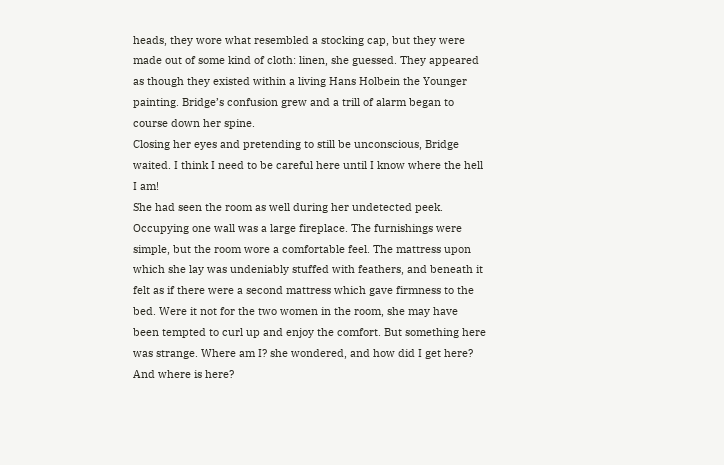heads, they wore what resembled a stocking cap, but they were made out of some kind of cloth: linen, she guessed. They appeared as though they existed within a living Hans Holbein the Younger painting. Bridge’s confusion grew and a trill of alarm began to course down her spine.
Closing her eyes and pretending to still be unconscious, Bridge waited. I think I need to be careful here until I know where the hell I am!
She had seen the room as well during her undetected peek. Occupying one wall was a large fireplace. The furnishings were simple, but the room wore a comfortable feel. The mattress upon which she lay was undeniably stuffed with feathers, and beneath it felt as if there were a second mattress which gave firmness to the bed. Were it not for the two women in the room, she may have been tempted to curl up and enjoy the comfort. But something here was strange. Where am I? she wondered, and how did I get here? And where is here?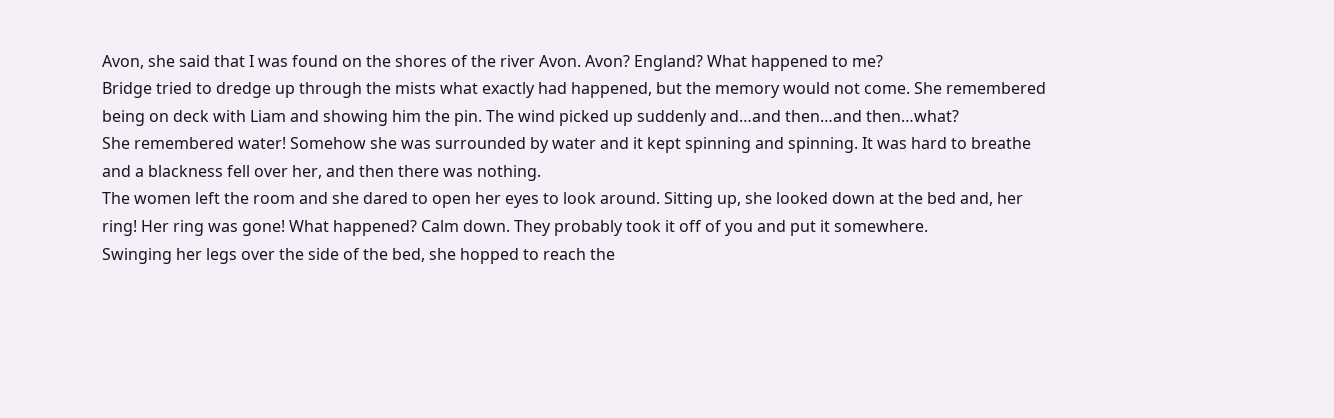Avon, she said that I was found on the shores of the river Avon. Avon? England? What happened to me?
Bridge tried to dredge up through the mists what exactly had happened, but the memory would not come. She remembered being on deck with Liam and showing him the pin. The wind picked up suddenly and…and then…and then…what?
She remembered water! Somehow she was surrounded by water and it kept spinning and spinning. It was hard to breathe and a blackness fell over her, and then there was nothing.
The women left the room and she dared to open her eyes to look around. Sitting up, she looked down at the bed and, her ring! Her ring was gone! What happened? Calm down. They probably took it off of you and put it somewhere.
Swinging her legs over the side of the bed, she hopped to reach the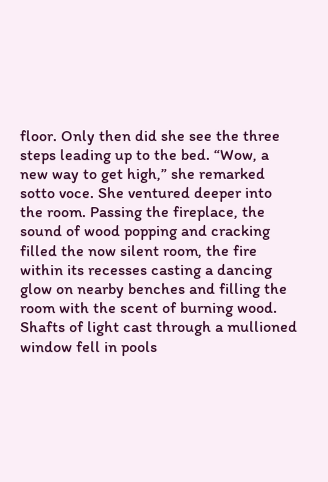floor. Only then did she see the three steps leading up to the bed. “Wow, a new way to get high,” she remarked sotto voce. She ventured deeper into the room. Passing the fireplace, the sound of wood popping and cracking filled the now silent room, the fire within its recesses casting a dancing glow on nearby benches and filling the room with the scent of burning wood. Shafts of light cast through a mullioned window fell in pools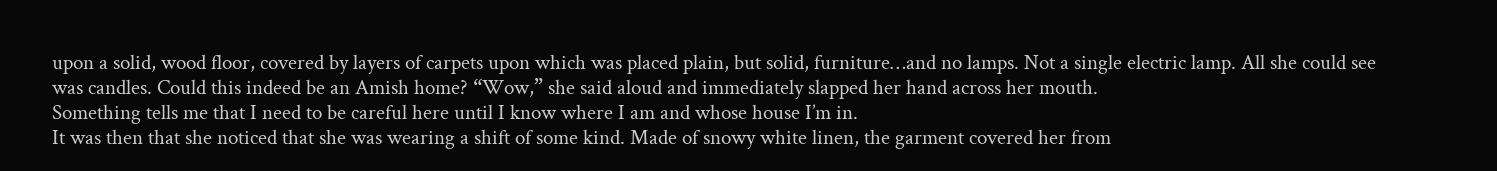upon a solid, wood floor, covered by layers of carpets upon which was placed plain, but solid, furniture…and no lamps. Not a single electric lamp. All she could see was candles. Could this indeed be an Amish home? “Wow,” she said aloud and immediately slapped her hand across her mouth.
Something tells me that I need to be careful here until I know where I am and whose house I’m in.
It was then that she noticed that she was wearing a shift of some kind. Made of snowy white linen, the garment covered her from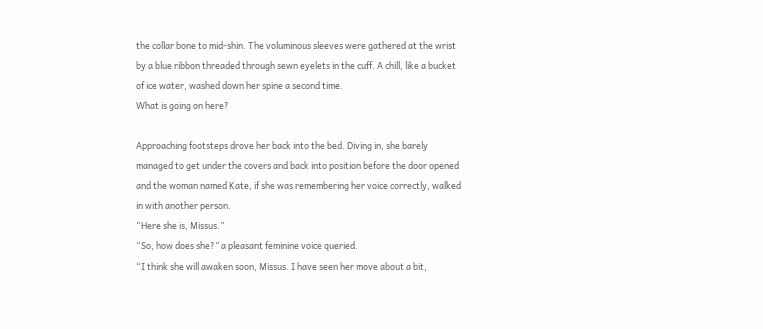the collar bone to mid-shin. The voluminous sleeves were gathered at the wrist by a blue ribbon threaded through sewn eyelets in the cuff. A chill, like a bucket of ice water, washed down her spine a second time.
What is going on here?

Approaching footsteps drove her back into the bed. Diving in, she barely managed to get under the covers and back into position before the door opened and the woman named Kate, if she was remembering her voice correctly, walked in with another person.
“Here she is, Missus.”
“So, how does she?” a pleasant feminine voice queried.
“I think she will awaken soon, Missus. I have seen her move about a bit,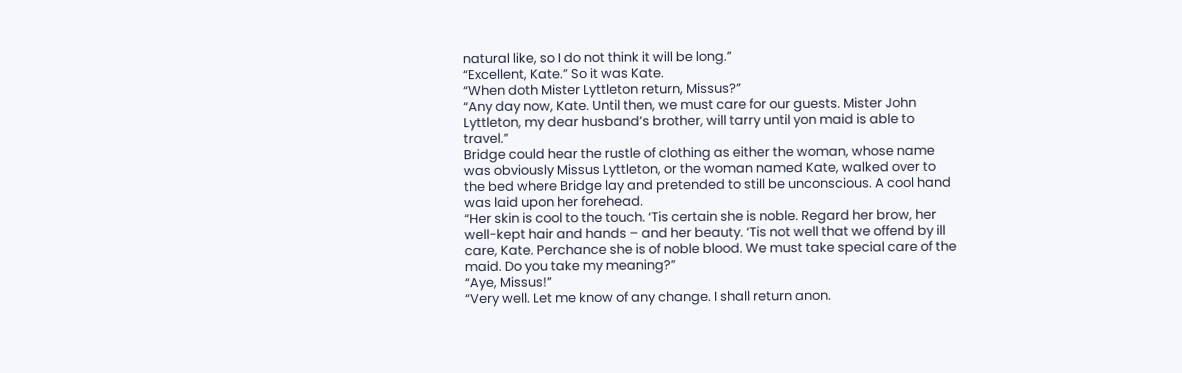natural like, so I do not think it will be long.”
“Excellent, Kate.” So it was Kate.
“When doth Mister Lyttleton return, Missus?”
“Any day now, Kate. Until then, we must care for our guests. Mister John Lyttleton, my dear husband’s brother, will tarry until yon maid is able to travel.”
Bridge could hear the rustle of clothing as either the woman, whose name was obviously Missus Lyttleton, or the woman named Kate, walked over to the bed where Bridge lay and pretended to still be unconscious. A cool hand was laid upon her forehead.
“Her skin is cool to the touch. ‘Tis certain she is noble. Regard her brow, her well-kept hair and hands – and her beauty. ‘Tis not well that we offend by ill care, Kate. Perchance she is of noble blood. We must take special care of the maid. Do you take my meaning?”
“Aye, Missus!”
“Very well. Let me know of any change. I shall return anon.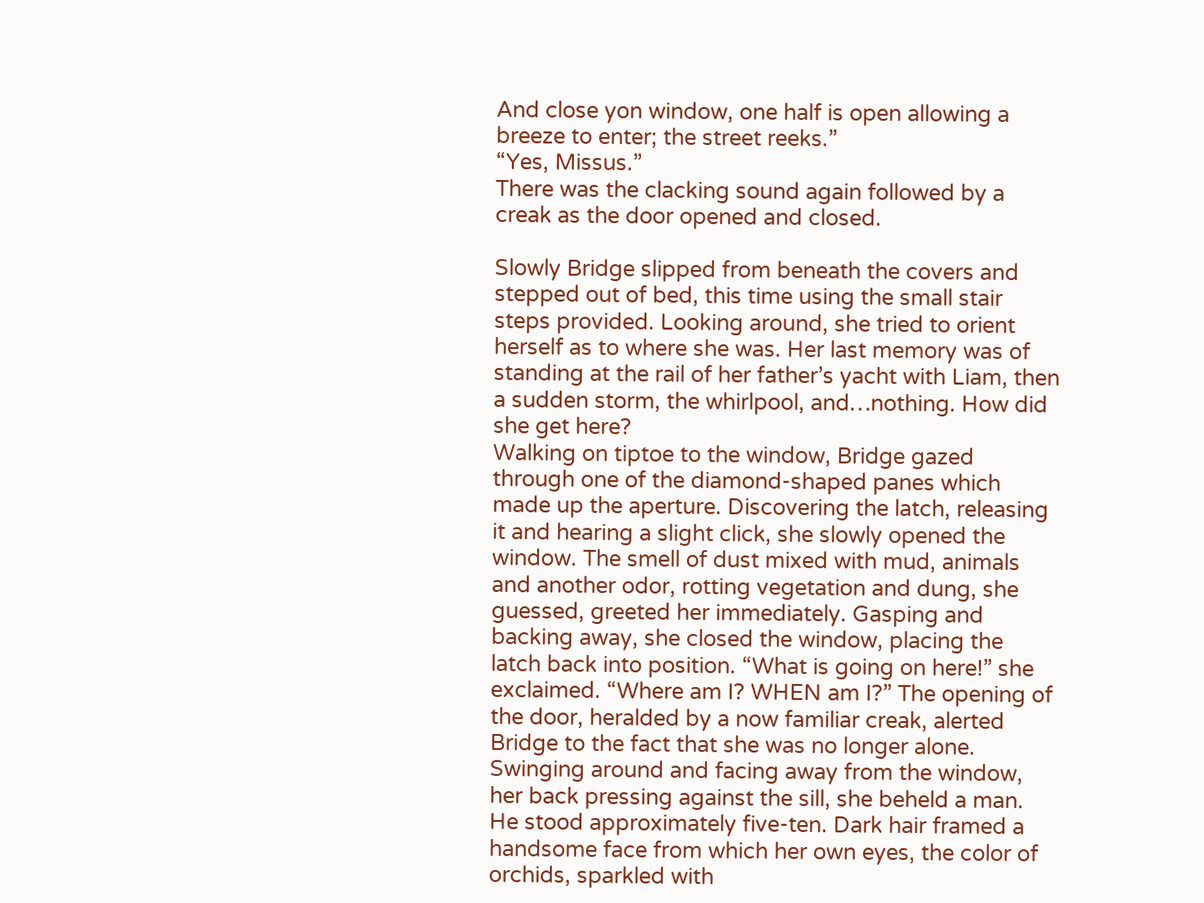And close yon window, one half is open allowing a breeze to enter; the street reeks.”
“Yes, Missus.”
There was the clacking sound again followed by a creak as the door opened and closed.

Slowly Bridge slipped from beneath the covers and stepped out of bed, this time using the small stair steps provided. Looking around, she tried to orient herself as to where she was. Her last memory was of standing at the rail of her father’s yacht with Liam, then a sudden storm, the whirlpool, and…nothing. How did she get here?
Walking on tiptoe to the window, Bridge gazed through one of the diamond-shaped panes which made up the aperture. Discovering the latch, releasing it and hearing a slight click, she slowly opened the window. The smell of dust mixed with mud, animals and another odor, rotting vegetation and dung, she guessed, greeted her immediately. Gasping and backing away, she closed the window, placing the latch back into position. “What is going on here!” she exclaimed. “Where am I? WHEN am I?” The opening of the door, heralded by a now familiar creak, alerted Bridge to the fact that she was no longer alone. Swinging around and facing away from the window, her back pressing against the sill, she beheld a man.
He stood approximately five-ten. Dark hair framed a handsome face from which her own eyes, the color of orchids, sparkled with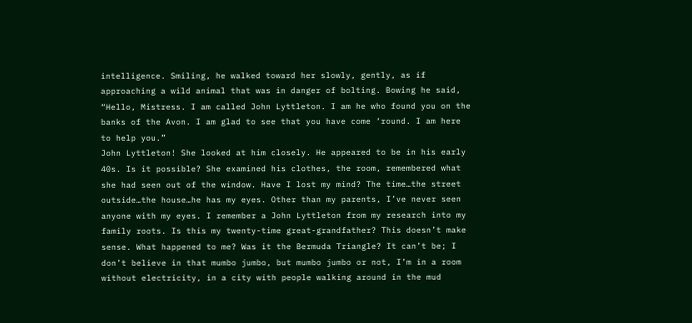intelligence. Smiling, he walked toward her slowly, gently, as if approaching a wild animal that was in danger of bolting. Bowing he said,
“Hello, Mistress. I am called John Lyttleton. I am he who found you on the banks of the Avon. I am glad to see that you have come ‘round. I am here to help you.”
John Lyttleton! She looked at him closely. He appeared to be in his early 40s. Is it possible? She examined his clothes, the room, remembered what she had seen out of the window. Have I lost my mind? The time…the street outside…the house…he has my eyes. Other than my parents, I’ve never seen anyone with my eyes. I remember a John Lyttleton from my research into my family roots. Is this my twenty-time great-grandfather? This doesn’t make sense. What happened to me? Was it the Bermuda Triangle? It can’t be; I don’t believe in that mumbo jumbo, but mumbo jumbo or not, I’m in a room without electricity, in a city with people walking around in the mud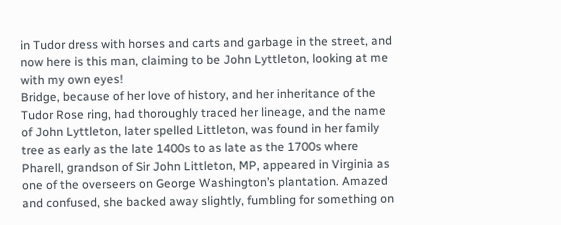in Tudor dress with horses and carts and garbage in the street, and now here is this man, claiming to be John Lyttleton, looking at me with my own eyes!
Bridge, because of her love of history, and her inheritance of the Tudor Rose ring, had thoroughly traced her lineage, and the name of John Lyttleton, later spelled Littleton, was found in her family tree as early as the late 1400s to as late as the 1700s where Pharell, grandson of Sir John Littleton, MP, appeared in Virginia as one of the overseers on George Washington’s plantation. Amazed and confused, she backed away slightly, fumbling for something on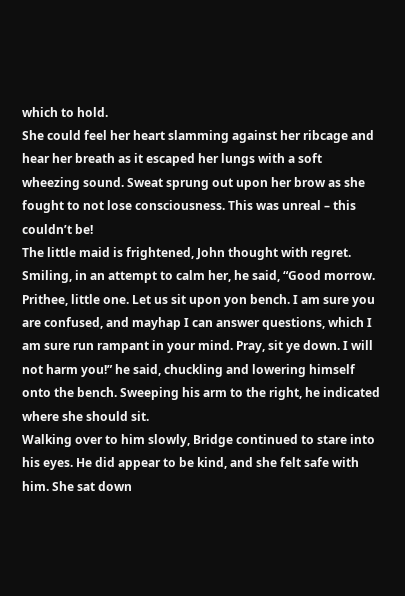which to hold.
She could feel her heart slamming against her ribcage and hear her breath as it escaped her lungs with a soft wheezing sound. Sweat sprung out upon her brow as she fought to not lose consciousness. This was unreal – this couldn’t be!
The little maid is frightened, John thought with regret. Smiling, in an attempt to calm her, he said, “Good morrow. Prithee, little one. Let us sit upon yon bench. I am sure you are confused, and mayhap I can answer questions, which I am sure run rampant in your mind. Pray, sit ye down. I will not harm you!” he said, chuckling and lowering himself onto the bench. Sweeping his arm to the right, he indicated where she should sit.
Walking over to him slowly, Bridge continued to stare into his eyes. He did appear to be kind, and she felt safe with him. She sat down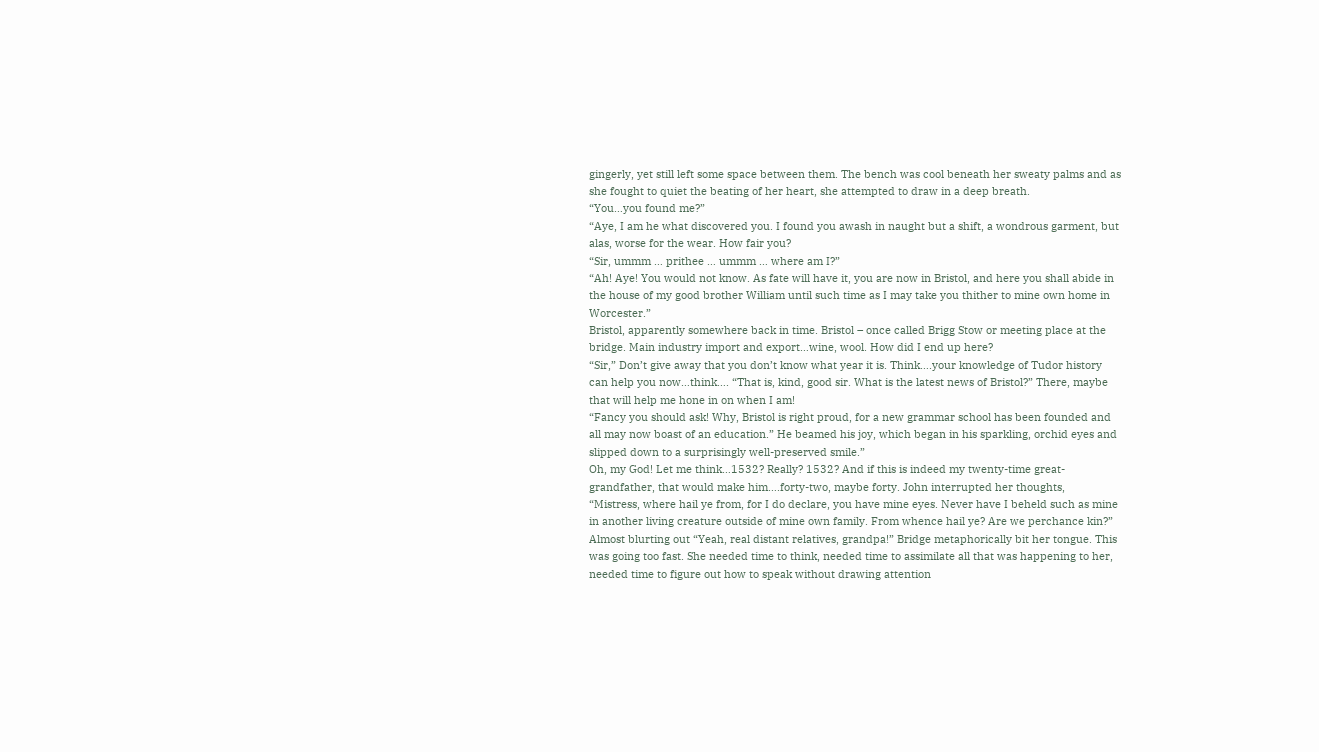gingerly, yet still left some space between them. The bench was cool beneath her sweaty palms and as she fought to quiet the beating of her heart, she attempted to draw in a deep breath.
“You…you found me?”
“Aye, I am he what discovered you. I found you awash in naught but a shift, a wondrous garment, but alas, worse for the wear. How fair you?
“Sir, ummm … prithee … ummm … where am I?”
“Ah! Aye! You would not know. As fate will have it, you are now in Bristol, and here you shall abide in the house of my good brother William until such time as I may take you thither to mine own home in Worcester.”
Bristol, apparently somewhere back in time. Bristol – once called Brigg Stow or meeting place at the bridge. Main industry import and export…wine, wool. How did I end up here?
“Sir,” Don’t give away that you don’t know what year it is. Think….your knowledge of Tudor history can help you now…think…. “That is, kind, good sir. What is the latest news of Bristol?” There, maybe that will help me hone in on when I am!
“Fancy you should ask! Why, Bristol is right proud, for a new grammar school has been founded and all may now boast of an education.” He beamed his joy, which began in his sparkling, orchid eyes and slipped down to a surprisingly well-preserved smile.”
Oh, my God! Let me think…1532? Really? 1532? And if this is indeed my twenty-time great-grandfather, that would make him….forty-two, maybe forty. John interrupted her thoughts,
“Mistress, where hail ye from, for I do declare, you have mine eyes. Never have I beheld such as mine in another living creature outside of mine own family. From whence hail ye? Are we perchance kin?”
Almost blurting out “Yeah, real distant relatives, grandpa!” Bridge metaphorically bit her tongue. This was going too fast. She needed time to think, needed time to assimilate all that was happening to her, needed time to figure out how to speak without drawing attention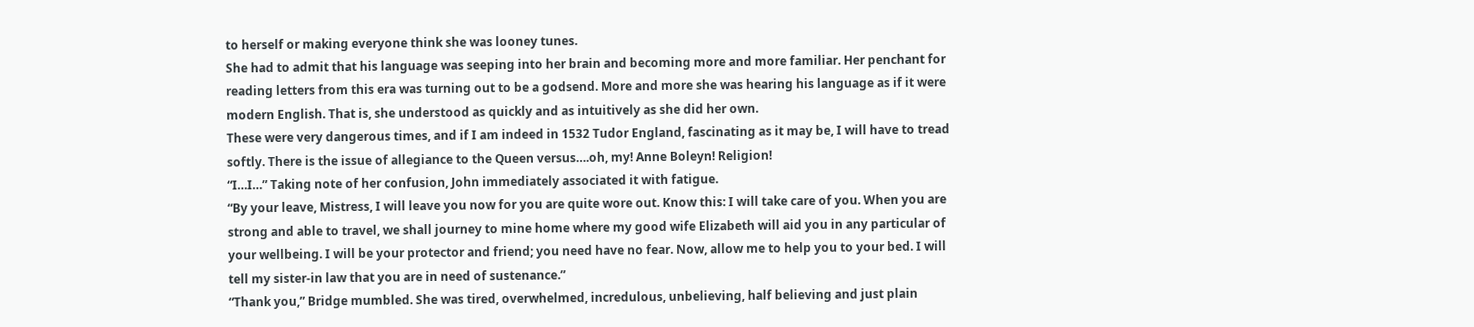to herself or making everyone think she was looney tunes.
She had to admit that his language was seeping into her brain and becoming more and more familiar. Her penchant for reading letters from this era was turning out to be a godsend. More and more she was hearing his language as if it were modern English. That is, she understood as quickly and as intuitively as she did her own.
These were very dangerous times, and if I am indeed in 1532 Tudor England, fascinating as it may be, I will have to tread softly. There is the issue of allegiance to the Queen versus….oh, my! Anne Boleyn! Religion!
“I…I…” Taking note of her confusion, John immediately associated it with fatigue.
“By your leave, Mistress, I will leave you now for you are quite wore out. Know this: I will take care of you. When you are strong and able to travel, we shall journey to mine home where my good wife Elizabeth will aid you in any particular of your wellbeing. I will be your protector and friend; you need have no fear. Now, allow me to help you to your bed. I will tell my sister-in law that you are in need of sustenance.”
“Thank you,” Bridge mumbled. She was tired, overwhelmed, incredulous, unbelieving, half believing and just plain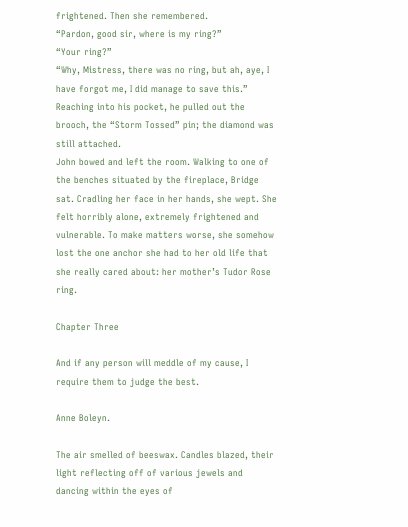frightened. Then she remembered.
“Pardon, good sir, where is my ring?”
“Your ring?”
“Why, Mistress, there was no ring, but ah, aye, I have forgot me, I did manage to save this.” Reaching into his pocket, he pulled out the brooch, the “Storm Tossed” pin; the diamond was still attached.
John bowed and left the room. Walking to one of the benches situated by the fireplace, Bridge sat. Cradling her face in her hands, she wept. She felt horribly alone, extremely frightened and vulnerable. To make matters worse, she somehow lost the one anchor she had to her old life that she really cared about: her mother’s Tudor Rose ring.

Chapter Three

And if any person will meddle of my cause, I require them to judge the best.

Anne Boleyn.

The air smelled of beeswax. Candles blazed, their light reflecting off of various jewels and dancing within the eyes of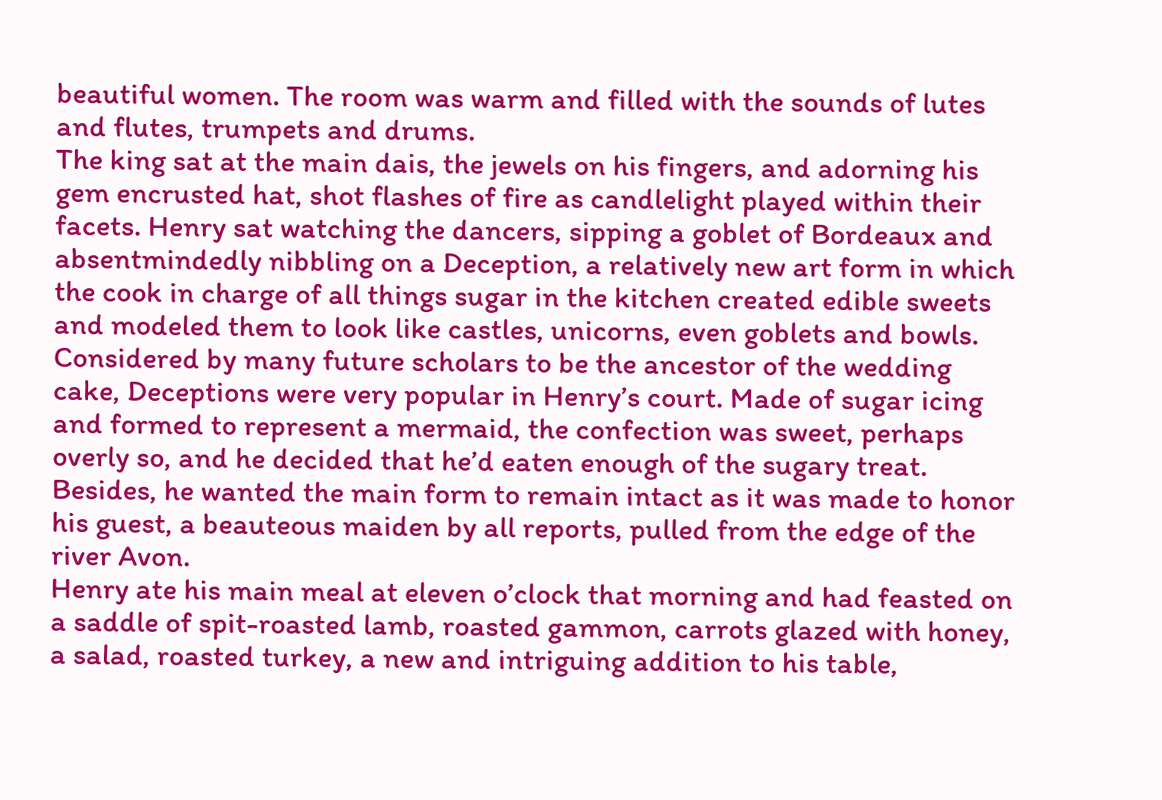beautiful women. The room was warm and filled with the sounds of lutes and flutes, trumpets and drums.
The king sat at the main dais, the jewels on his fingers, and adorning his gem encrusted hat, shot flashes of fire as candlelight played within their facets. Henry sat watching the dancers, sipping a goblet of Bordeaux and absentmindedly nibbling on a Deception, a relatively new art form in which the cook in charge of all things sugar in the kitchen created edible sweets and modeled them to look like castles, unicorns, even goblets and bowls. Considered by many future scholars to be the ancestor of the wedding cake, Deceptions were very popular in Henry’s court. Made of sugar icing and formed to represent a mermaid, the confection was sweet, perhaps overly so, and he decided that he’d eaten enough of the sugary treat. Besides, he wanted the main form to remain intact as it was made to honor his guest, a beauteous maiden by all reports, pulled from the edge of the river Avon.
Henry ate his main meal at eleven o’clock that morning and had feasted on a saddle of spit-roasted lamb, roasted gammon, carrots glazed with honey, a salad, roasted turkey, a new and intriguing addition to his table,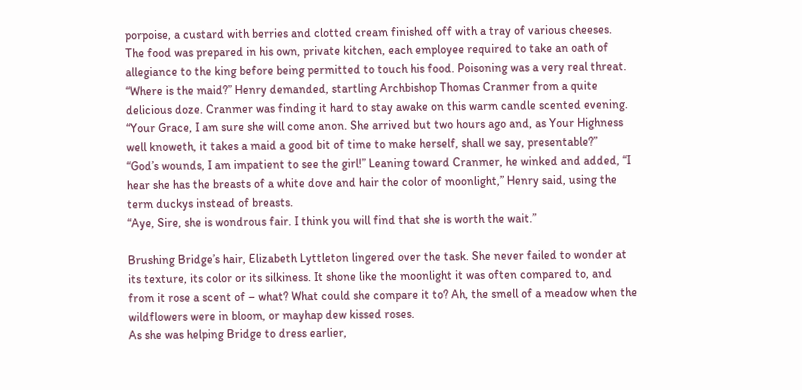porpoise, a custard with berries and clotted cream finished off with a tray of various cheeses.
The food was prepared in his own, private kitchen, each employee required to take an oath of allegiance to the king before being permitted to touch his food. Poisoning was a very real threat.
“Where is the maid?” Henry demanded, startling Archbishop Thomas Cranmer from a quite delicious doze. Cranmer was finding it hard to stay awake on this warm candle scented evening.
“Your Grace, I am sure she will come anon. She arrived but two hours ago and, as Your Highness well knoweth, it takes a maid a good bit of time to make herself, shall we say, presentable?”
“God’s wounds, I am impatient to see the girl!” Leaning toward Cranmer, he winked and added, “I hear she has the breasts of a white dove and hair the color of moonlight,” Henry said, using the term duckys instead of breasts.
“Aye, Sire, she is wondrous fair. I think you will find that she is worth the wait.”

Brushing Bridge’s hair, Elizabeth Lyttleton lingered over the task. She never failed to wonder at its texture, its color or its silkiness. It shone like the moonlight it was often compared to, and from it rose a scent of – what? What could she compare it to? Ah, the smell of a meadow when the wildflowers were in bloom, or mayhap dew kissed roses.
As she was helping Bridge to dress earlier,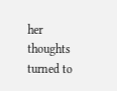her thoughts turned to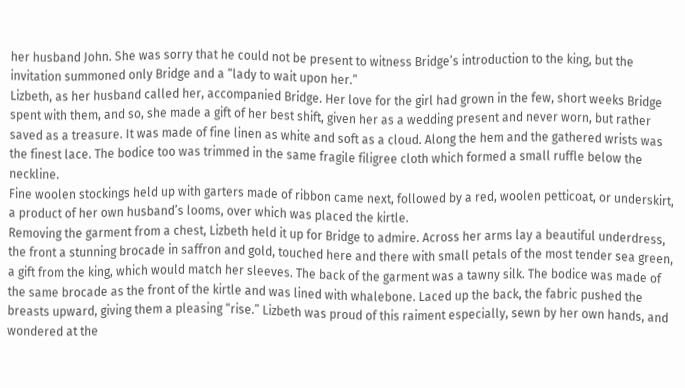her husband John. She was sorry that he could not be present to witness Bridge’s introduction to the king, but the invitation summoned only Bridge and a “lady to wait upon her.”
Lizbeth, as her husband called her, accompanied Bridge. Her love for the girl had grown in the few, short weeks Bridge spent with them, and so, she made a gift of her best shift, given her as a wedding present and never worn, but rather saved as a treasure. It was made of fine linen as white and soft as a cloud. Along the hem and the gathered wrists was the finest lace. The bodice too was trimmed in the same fragile filigree cloth which formed a small ruffle below the neckline.
Fine woolen stockings held up with garters made of ribbon came next, followed by a red, woolen petticoat, or underskirt, a product of her own husband’s looms, over which was placed the kirtle.
Removing the garment from a chest, Lizbeth held it up for Bridge to admire. Across her arms lay a beautiful underdress, the front a stunning brocade in saffron and gold, touched here and there with small petals of the most tender sea green, a gift from the king, which would match her sleeves. The back of the garment was a tawny silk. The bodice was made of the same brocade as the front of the kirtle and was lined with whalebone. Laced up the back, the fabric pushed the breasts upward, giving them a pleasing “rise.” Lizbeth was proud of this raiment especially, sewn by her own hands, and wondered at the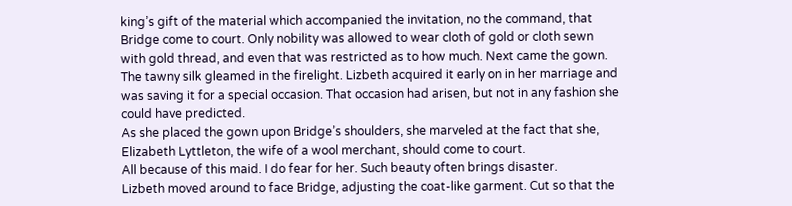king’s gift of the material which accompanied the invitation, no the command, that Bridge come to court. Only nobility was allowed to wear cloth of gold or cloth sewn with gold thread, and even that was restricted as to how much. Next came the gown. The tawny silk gleamed in the firelight. Lizbeth acquired it early on in her marriage and was saving it for a special occasion. That occasion had arisen, but not in any fashion she could have predicted.
As she placed the gown upon Bridge’s shoulders, she marveled at the fact that she, Elizabeth Lyttleton, the wife of a wool merchant, should come to court.
All because of this maid. I do fear for her. Such beauty often brings disaster.
Lizbeth moved around to face Bridge, adjusting the coat-like garment. Cut so that the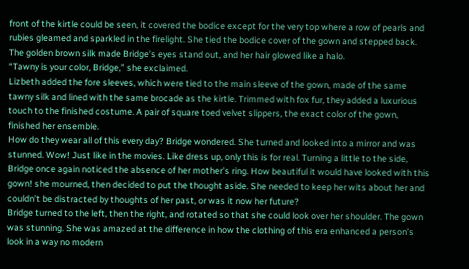front of the kirtle could be seen, it covered the bodice except for the very top where a row of pearls and rubies gleamed and sparkled in the firelight. She tied the bodice cover of the gown and stepped back. The golden brown silk made Bridge’s eyes stand out, and her hair glowed like a halo.
“Tawny is your color, Bridge,” she exclaimed.
Lizbeth added the fore sleeves, which were tied to the main sleeve of the gown, made of the same tawny silk and lined with the same brocade as the kirtle. Trimmed with fox fur, they added a luxurious touch to the finished costume. A pair of square toed velvet slippers, the exact color of the gown, finished her ensemble.
How do they wear all of this every day? Bridge wondered. She turned and looked into a mirror and was stunned. Wow! Just like in the movies. Like dress up, only this is for real. Turning a little to the side, Bridge once again noticed the absence of her mother’s ring. How beautiful it would have looked with this gown! she mourned, then decided to put the thought aside. She needed to keep her wits about her and couldn’t be distracted by thoughts of her past, or was it now her future?
Bridge turned to the left, then the right, and rotated so that she could look over her shoulder. The gown was stunning. She was amazed at the difference in how the clothing of this era enhanced a person’s look in a way no modern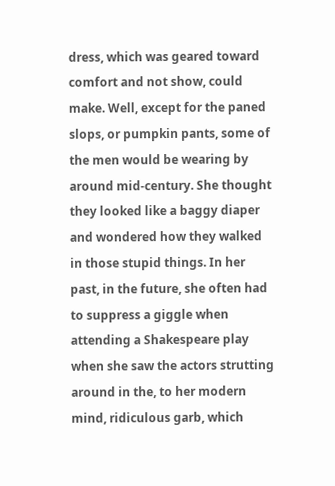dress, which was geared toward comfort and not show, could make. Well, except for the paned slops, or pumpkin pants, some of the men would be wearing by around mid-century. She thought they looked like a baggy diaper and wondered how they walked in those stupid things. In her past, in the future, she often had to suppress a giggle when attending a Shakespeare play when she saw the actors strutting around in the, to her modern mind, ridiculous garb, which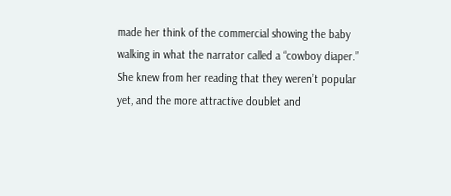made her think of the commercial showing the baby walking in what the narrator called a “cowboy diaper.” She knew from her reading that they weren’t popular yet, and the more attractive doublet and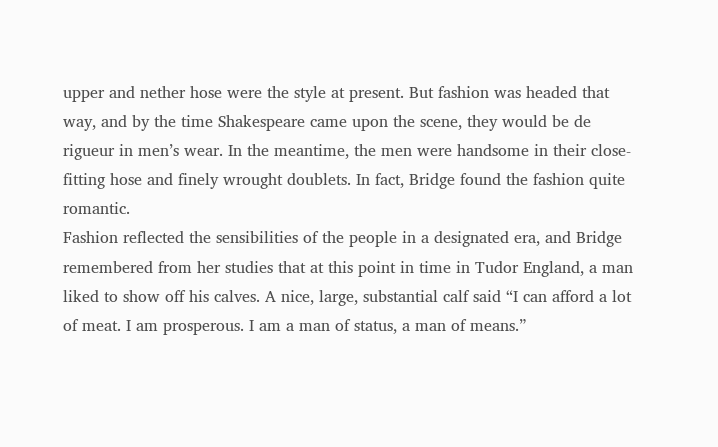upper and nether hose were the style at present. But fashion was headed that way, and by the time Shakespeare came upon the scene, they would be de rigueur in men’s wear. In the meantime, the men were handsome in their close-fitting hose and finely wrought doublets. In fact, Bridge found the fashion quite romantic.
Fashion reflected the sensibilities of the people in a designated era, and Bridge remembered from her studies that at this point in time in Tudor England, a man liked to show off his calves. A nice, large, substantial calf said “I can afford a lot of meat. I am prosperous. I am a man of status, a man of means.”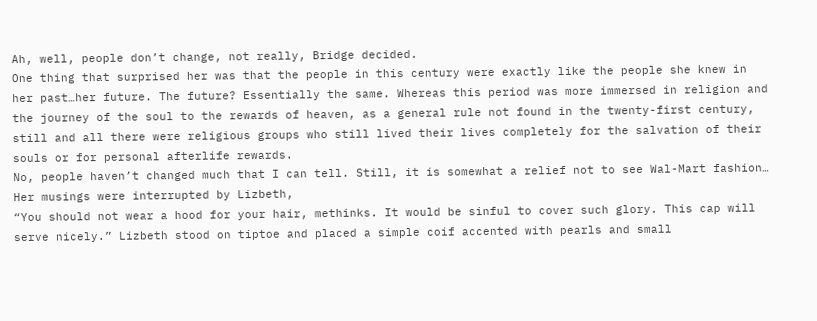Ah, well, people don’t change, not really, Bridge decided.
One thing that surprised her was that the people in this century were exactly like the people she knew in her past…her future. The future? Essentially the same. Whereas this period was more immersed in religion and the journey of the soul to the rewards of heaven, as a general rule not found in the twenty-first century, still and all there were religious groups who still lived their lives completely for the salvation of their souls or for personal afterlife rewards.
No, people haven’t changed much that I can tell. Still, it is somewhat a relief not to see Wal-Mart fashion…
Her musings were interrupted by Lizbeth,
“You should not wear a hood for your hair, methinks. It would be sinful to cover such glory. This cap will serve nicely.” Lizbeth stood on tiptoe and placed a simple coif accented with pearls and small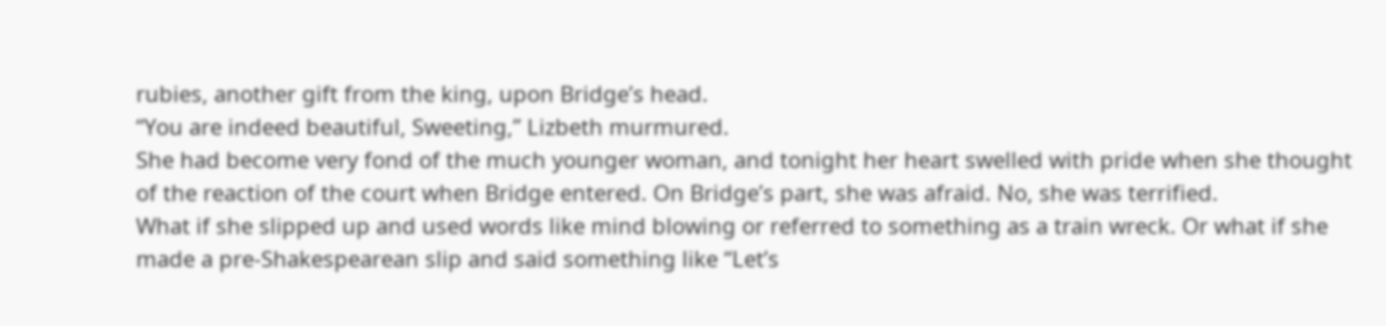rubies, another gift from the king, upon Bridge’s head.
“You are indeed beautiful, Sweeting,” Lizbeth murmured.
She had become very fond of the much younger woman, and tonight her heart swelled with pride when she thought of the reaction of the court when Bridge entered. On Bridge’s part, she was afraid. No, she was terrified.
What if she slipped up and used words like mind blowing or referred to something as a train wreck. Or what if she made a pre-Shakespearean slip and said something like “Let’s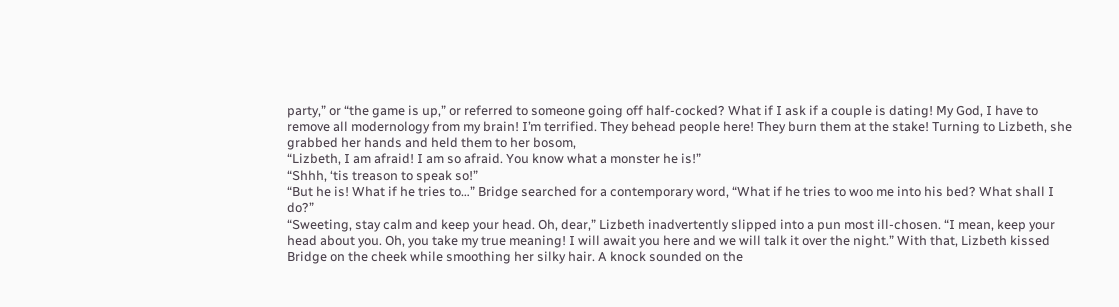party,” or “the game is up,” or referred to someone going off half-cocked? What if I ask if a couple is dating! My God, I have to remove all modernology from my brain! I’m terrified. They behead people here! They burn them at the stake! Turning to Lizbeth, she grabbed her hands and held them to her bosom,
“Lizbeth, I am afraid! I am so afraid. You know what a monster he is!”
“Shhh, ‘tis treason to speak so!”
“But he is! What if he tries to…” Bridge searched for a contemporary word, “What if he tries to woo me into his bed? What shall I do?”
“Sweeting, stay calm and keep your head. Oh, dear,” Lizbeth inadvertently slipped into a pun most ill-chosen. “I mean, keep your head about you. Oh, you take my true meaning! I will await you here and we will talk it over the night.” With that, Lizbeth kissed Bridge on the cheek while smoothing her silky hair. A knock sounded on the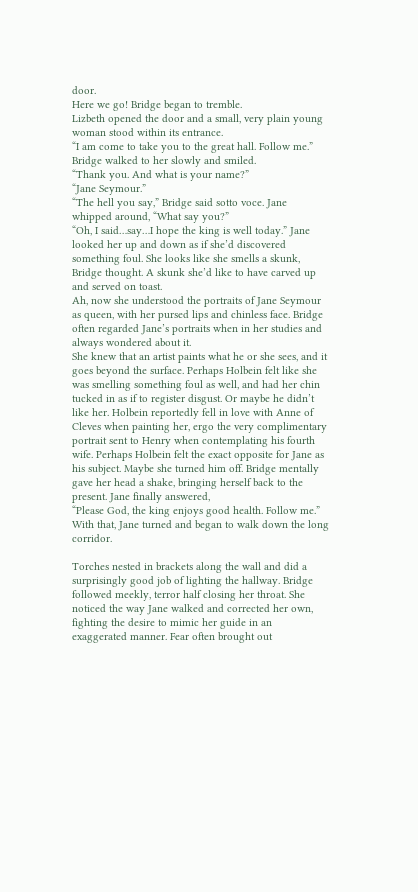door.
Here we go! Bridge began to tremble.
Lizbeth opened the door and a small, very plain young woman stood within its entrance.
“I am come to take you to the great hall. Follow me.” Bridge walked to her slowly and smiled.
“Thank you. And what is your name?”
“Jane Seymour.”
“The hell you say,” Bridge said sotto voce. Jane whipped around, “What say you?”
“Oh, I said…say…I hope the king is well today.” Jane looked her up and down as if she’d discovered something foul. She looks like she smells a skunk, Bridge thought. A skunk she’d like to have carved up and served on toast.
Ah, now she understood the portraits of Jane Seymour as queen, with her pursed lips and chinless face. Bridge often regarded Jane’s portraits when in her studies and always wondered about it.
She knew that an artist paints what he or she sees, and it goes beyond the surface. Perhaps Holbein felt like she was smelling something foul as well, and had her chin tucked in as if to register disgust. Or maybe he didn’t like her. Holbein reportedly fell in love with Anne of Cleves when painting her, ergo the very complimentary portrait sent to Henry when contemplating his fourth wife. Perhaps Holbein felt the exact opposite for Jane as his subject. Maybe she turned him off. Bridge mentally gave her head a shake, bringing herself back to the present. Jane finally answered,
“Please God, the king enjoys good health. Follow me.” With that, Jane turned and began to walk down the long corridor.

Torches nested in brackets along the wall and did a surprisingly good job of lighting the hallway. Bridge followed meekly, terror half closing her throat. She noticed the way Jane walked and corrected her own, fighting the desire to mimic her guide in an exaggerated manner. Fear often brought out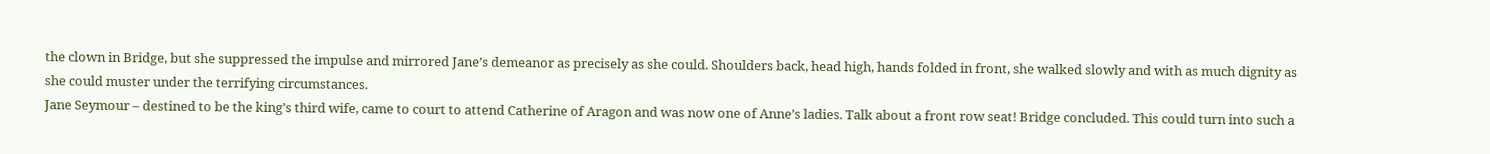the clown in Bridge, but she suppressed the impulse and mirrored Jane’s demeanor as precisely as she could. Shoulders back, head high, hands folded in front, she walked slowly and with as much dignity as she could muster under the terrifying circumstances.
Jane Seymour – destined to be the king’s third wife, came to court to attend Catherine of Aragon and was now one of Anne’s ladies. Talk about a front row seat! Bridge concluded. This could turn into such a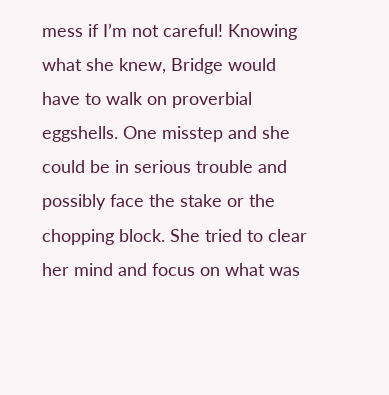mess if I’m not careful! Knowing what she knew, Bridge would have to walk on proverbial eggshells. One misstep and she could be in serious trouble and possibly face the stake or the chopping block. She tried to clear her mind and focus on what was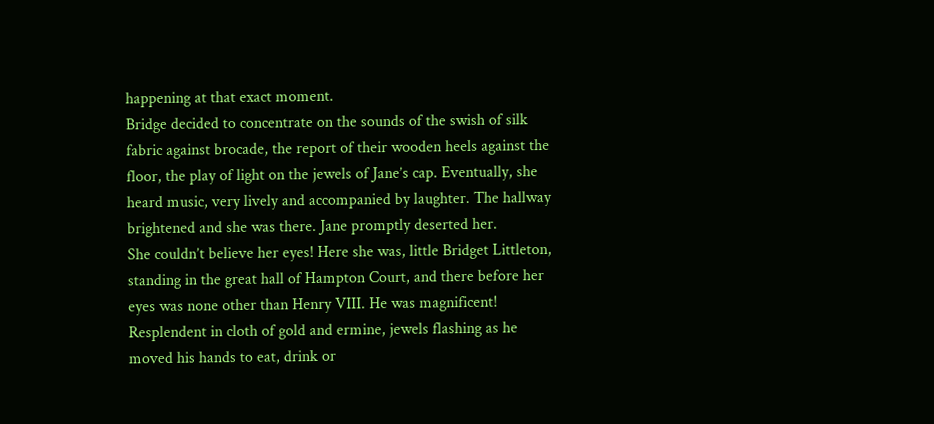happening at that exact moment.
Bridge decided to concentrate on the sounds of the swish of silk fabric against brocade, the report of their wooden heels against the floor, the play of light on the jewels of Jane’s cap. Eventually, she heard music, very lively and accompanied by laughter. The hallway brightened and she was there. Jane promptly deserted her.
She couldn’t believe her eyes! Here she was, little Bridget Littleton, standing in the great hall of Hampton Court, and there before her eyes was none other than Henry VIII. He was magnificent! Resplendent in cloth of gold and ermine, jewels flashing as he moved his hands to eat, drink or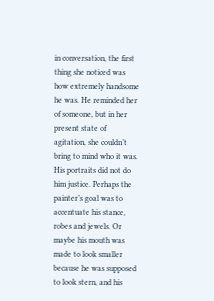in conversation, the first thing she noticed was how extremely handsome he was. He reminded her of someone, but in her present state of agitation, she couldn’t bring to mind who it was. His portraits did not do him justice. Perhaps the painter’s goal was to accentuate his stance, robes and jewels. Or maybe his mouth was made to look smaller because he was supposed to look stern, and his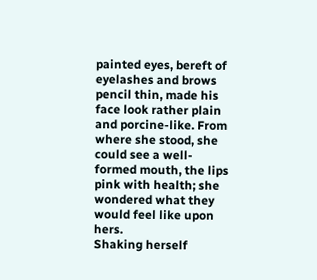painted eyes, bereft of eyelashes and brows pencil thin, made his face look rather plain and porcine-like. From where she stood, she could see a well-formed mouth, the lips pink with health; she wondered what they would feel like upon hers.
Shaking herself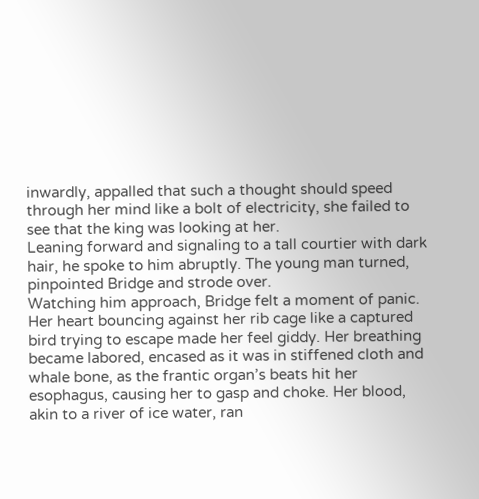inwardly, appalled that such a thought should speed through her mind like a bolt of electricity, she failed to see that the king was looking at her.
Leaning forward and signaling to a tall courtier with dark hair, he spoke to him abruptly. The young man turned, pinpointed Bridge and strode over.
Watching him approach, Bridge felt a moment of panic. Her heart bouncing against her rib cage like a captured bird trying to escape made her feel giddy. Her breathing became labored, encased as it was in stiffened cloth and whale bone, as the frantic organ’s beats hit her esophagus, causing her to gasp and choke. Her blood, akin to a river of ice water, ran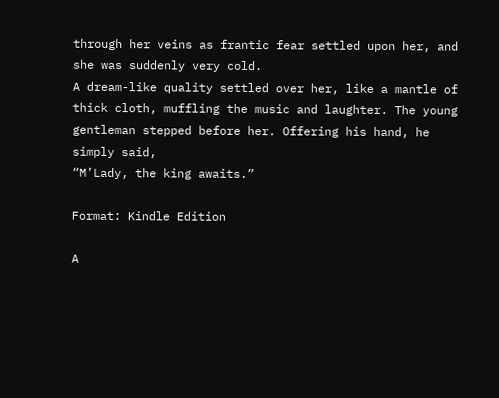through her veins as frantic fear settled upon her, and she was suddenly very cold.
A dream-like quality settled over her, like a mantle of thick cloth, muffling the music and laughter. The young gentleman stepped before her. Offering his hand, he simply said,
“M’Lady, the king awaits.”

Format: Kindle Edition

A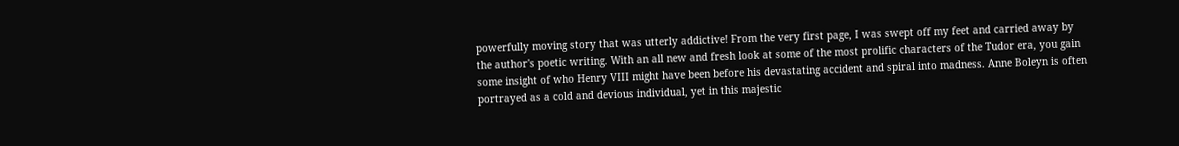powerfully moving story that was utterly addictive! From the very first page, I was swept off my feet and carried away by the author's poetic writing. With an all new and fresh look at some of the most prolific characters of the Tudor era, you gain some insight of who Henry VIII might have been before his devastating accident and spiral into madness. Anne Boleyn is often portrayed as a cold and devious individual, yet in this majestic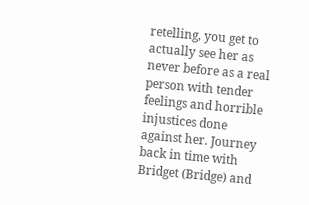retelling, you get to actually see her as never before as a real person with tender feelings and horrible injustices done against her. Journey back in time with Bridget (Bridge) and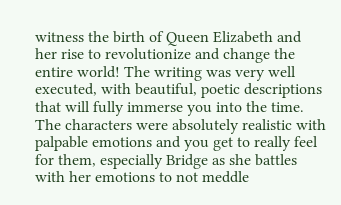witness the birth of Queen Elizabeth and her rise to revolutionize and change the entire world! The writing was very well executed, with beautiful, poetic descriptions that will fully immerse you into the time. The characters were absolutely realistic with palpable emotions and you get to really feel for them, especially Bridge as she battles with her emotions to not meddle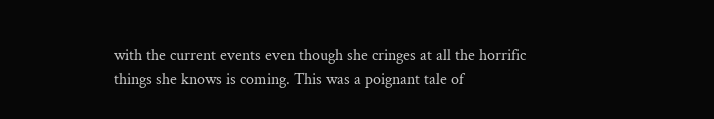with the current events even though she cringes at all the horrific things she knows is coming. This was a poignant tale of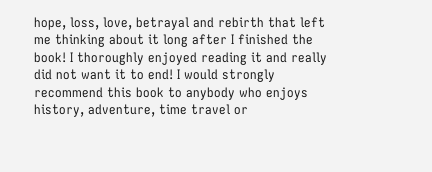hope, loss, love, betrayal and rebirth that left me thinking about it long after I finished the book! I thoroughly enjoyed reading it and really did not want it to end! I would strongly recommend this book to anybody who enjoys history, adventure, time travel or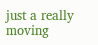just a really moving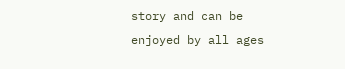story and can be enjoyed by all ages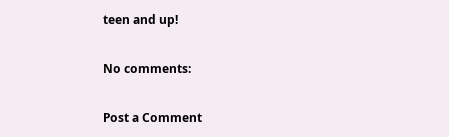teen and up!

No comments:

Post a Comment